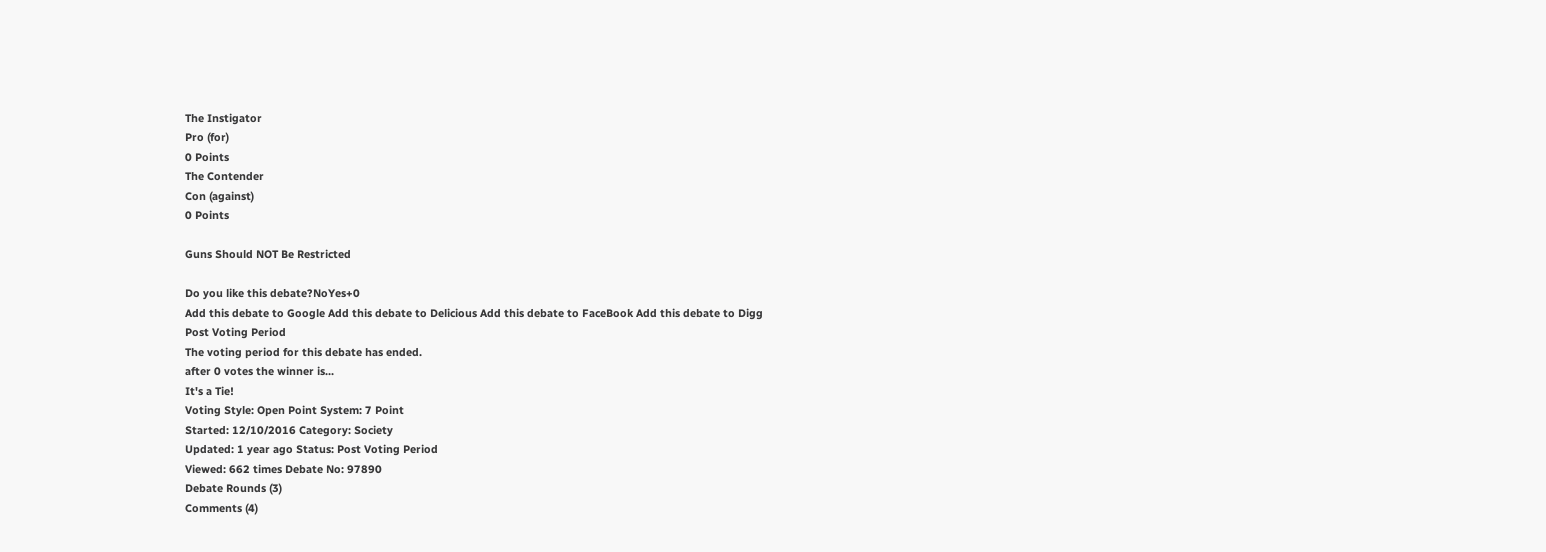The Instigator
Pro (for)
0 Points
The Contender
Con (against)
0 Points

Guns Should NOT Be Restricted

Do you like this debate?NoYes+0
Add this debate to Google Add this debate to Delicious Add this debate to FaceBook Add this debate to Digg
Post Voting Period
The voting period for this debate has ended.
after 0 votes the winner is...
It's a Tie!
Voting Style: Open Point System: 7 Point
Started: 12/10/2016 Category: Society
Updated: 1 year ago Status: Post Voting Period
Viewed: 662 times Debate No: 97890
Debate Rounds (3)
Comments (4)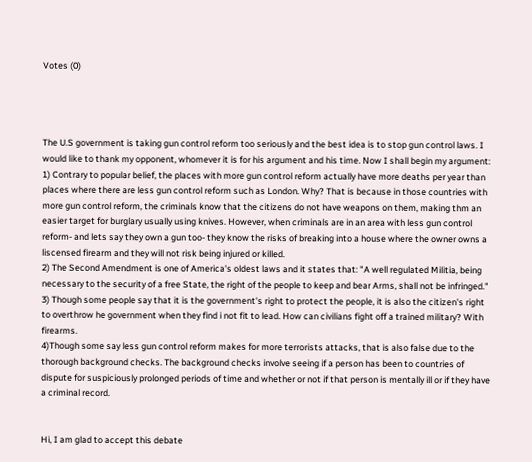Votes (0)




The U.S government is taking gun control reform too seriously and the best idea is to stop gun control laws. I would like to thank my opponent, whomever it is for his argument and his time. Now I shall begin my argument:
1) Contrary to popular belief, the places with more gun control reform actually have more deaths per year than places where there are less gun control reform such as London. Why? That is because in those countries with more gun control reform, the criminals know that the citizens do not have weapons on them, making thm an easier target for burglary usually using knives. However, when criminals are in an area with less gun control reform- and lets say they own a gun too- they know the risks of breaking into a house where the owner owns a liscensed firearm and they will not risk being injured or killed.
2) The Second Amendment is one of America's oldest laws and it states that: "A well regulated Militia, being necessary to the security of a free State, the right of the people to keep and bear Arms, shall not be infringed."
3) Though some people say that it is the government's right to protect the people, it is also the citizen's right to overthrow he government when they find i not fit to lead. How can civilians fight off a trained military? With firearms.
4)Though some say less gun control reform makes for more terrorists attacks, that is also false due to the thorough background checks. The background checks involve seeing if a person has been to countries of dispute for suspiciously prolonged periods of time and whether or not if that person is mentally ill or if they have a criminal record.


Hi, I am glad to accept this debate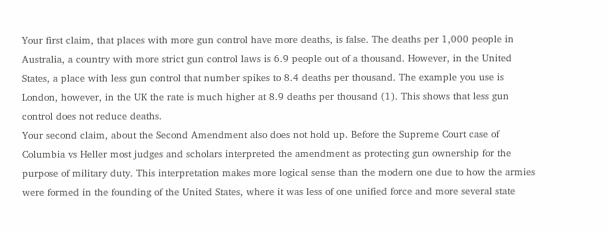Your first claim, that places with more gun control have more deaths, is false. The deaths per 1,000 people in Australia, a country with more strict gun control laws is 6.9 people out of a thousand. However, in the United States, a place with less gun control that number spikes to 8.4 deaths per thousand. The example you use is London, however, in the UK the rate is much higher at 8.9 deaths per thousand (1). This shows that less gun control does not reduce deaths.
Your second claim, about the Second Amendment also does not hold up. Before the Supreme Court case of Columbia vs Heller most judges and scholars interpreted the amendment as protecting gun ownership for the purpose of military duty. This interpretation makes more logical sense than the modern one due to how the armies were formed in the founding of the United States, where it was less of one unified force and more several state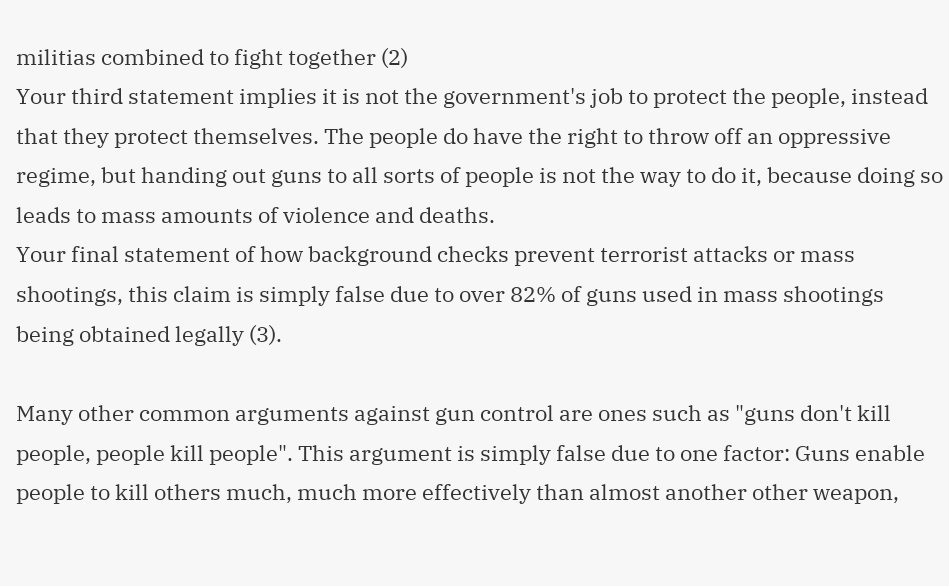militias combined to fight together (2)
Your third statement implies it is not the government's job to protect the people, instead that they protect themselves. The people do have the right to throw off an oppressive regime, but handing out guns to all sorts of people is not the way to do it, because doing so leads to mass amounts of violence and deaths.
Your final statement of how background checks prevent terrorist attacks or mass shootings, this claim is simply false due to over 82% of guns used in mass shootings being obtained legally (3).

Many other common arguments against gun control are ones such as "guns don't kill people, people kill people". This argument is simply false due to one factor: Guns enable people to kill others much, much more effectively than almost another other weapon,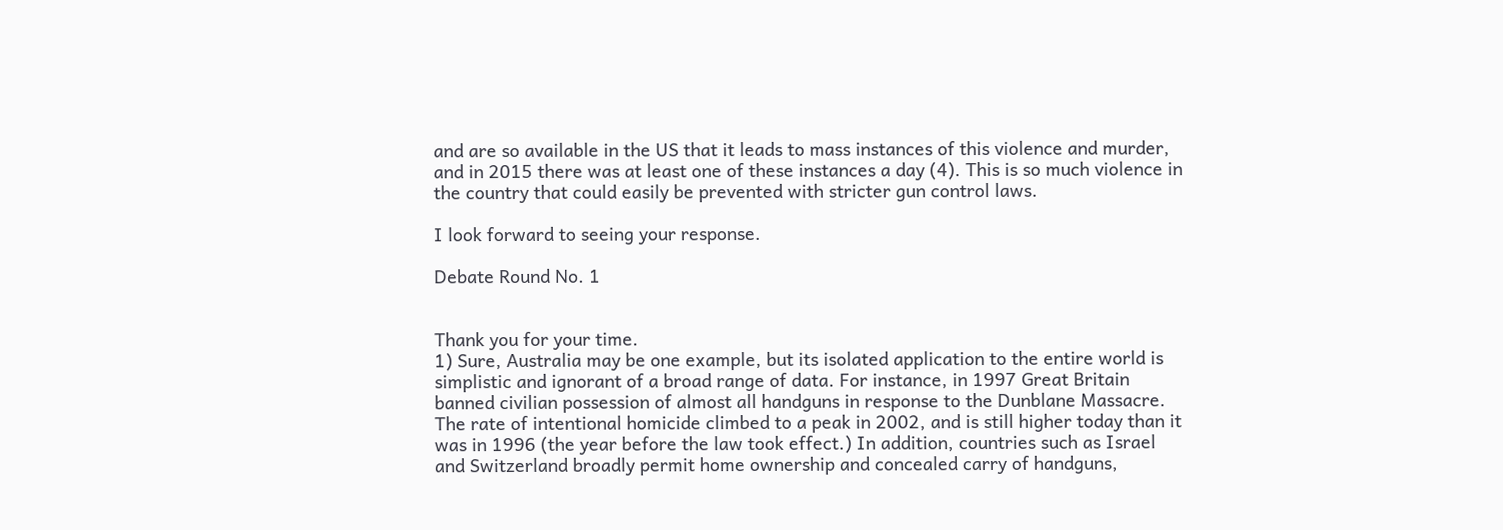and are so available in the US that it leads to mass instances of this violence and murder, and in 2015 there was at least one of these instances a day (4). This is so much violence in the country that could easily be prevented with stricter gun control laws.

I look forward to seeing your response.

Debate Round No. 1


Thank you for your time.
1) Sure, Australia may be one example, but its isolated application to the entire world is simplistic and ignorant of a broad range of data. For instance, in 1997 Great Britain banned civilian possession of almost all handguns in response to the Dunblane Massacre. The rate of intentional homicide climbed to a peak in 2002, and is still higher today than it was in 1996 (the year before the law took effect.) In addition, countries such as Israel and Switzerland broadly permit home ownership and concealed carry of handguns,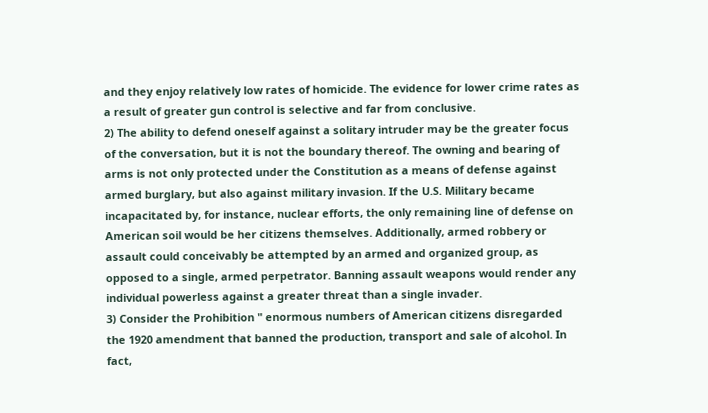and they enjoy relatively low rates of homicide. The evidence for lower crime rates as a result of greater gun control is selective and far from conclusive.
2) The ability to defend oneself against a solitary intruder may be the greater focus of the conversation, but it is not the boundary thereof. The owning and bearing of arms is not only protected under the Constitution as a means of defense against armed burglary, but also against military invasion. If the U.S. Military became incapacitated by, for instance, nuclear efforts, the only remaining line of defense on American soil would be her citizens themselves. Additionally, armed robbery or assault could conceivably be attempted by an armed and organized group, as opposed to a single, armed perpetrator. Banning assault weapons would render any individual powerless against a greater threat than a single invader.
3) Consider the Prohibition " enormous numbers of American citizens disregarded the 1920 amendment that banned the production, transport and sale of alcohol. In fact,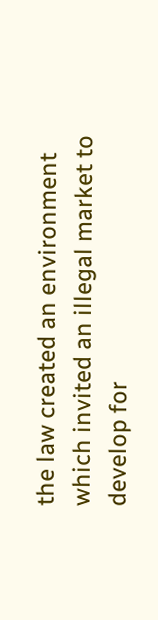the law created an environment which invited an illegal market to develop for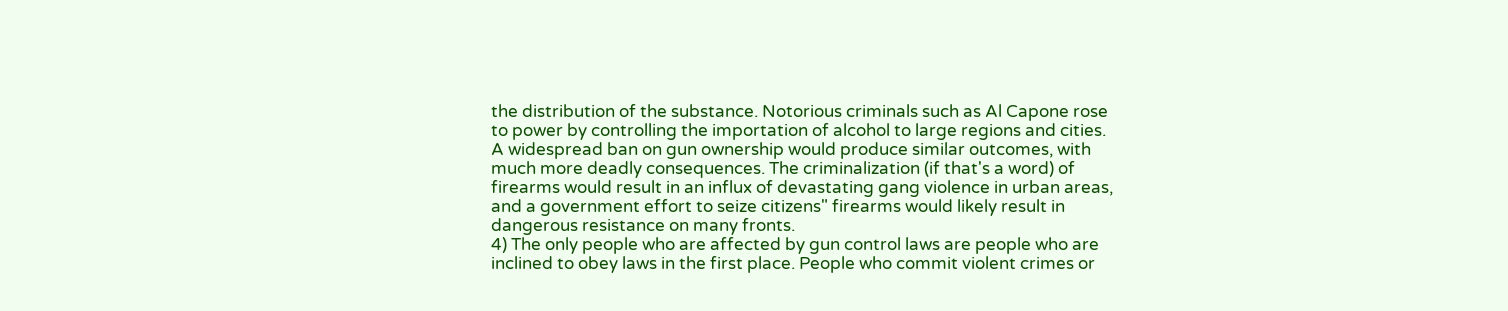the distribution of the substance. Notorious criminals such as Al Capone rose to power by controlling the importation of alcohol to large regions and cities. A widespread ban on gun ownership would produce similar outcomes, with much more deadly consequences. The criminalization (if that's a word) of firearms would result in an influx of devastating gang violence in urban areas, and a government effort to seize citizens" firearms would likely result in dangerous resistance on many fronts.
4) The only people who are affected by gun control laws are people who are inclined to obey laws in the first place. People who commit violent crimes or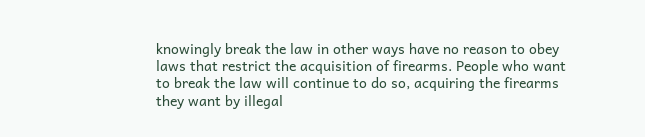knowingly break the law in other ways have no reason to obey laws that restrict the acquisition of firearms. People who want to break the law will continue to do so, acquiring the firearms they want by illegal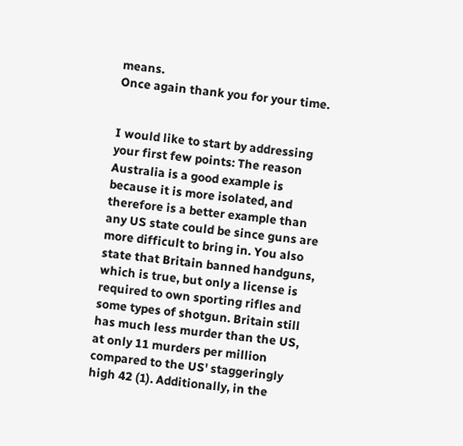means.
Once again thank you for your time.


I would like to start by addressing your first few points: The reason Australia is a good example is because it is more isolated, and therefore is a better example than any US state could be since guns are more difficult to bring in. You also state that Britain banned handguns, which is true, but only a license is required to own sporting rifles and some types of shotgun. Britain still has much less murder than the US, at only 11 murders per million compared to the US' staggeringly high 42 (1). Additionally, in the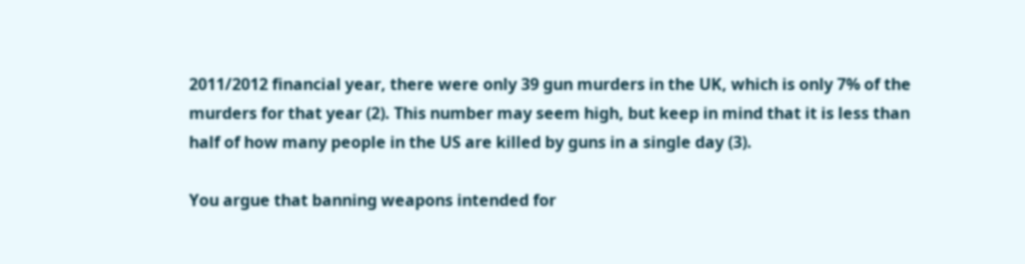2011/2012 financial year, there were only 39 gun murders in the UK, which is only 7% of the murders for that year (2). This number may seem high, but keep in mind that it is less than half of how many people in the US are killed by guns in a single day (3).

You argue that banning weapons intended for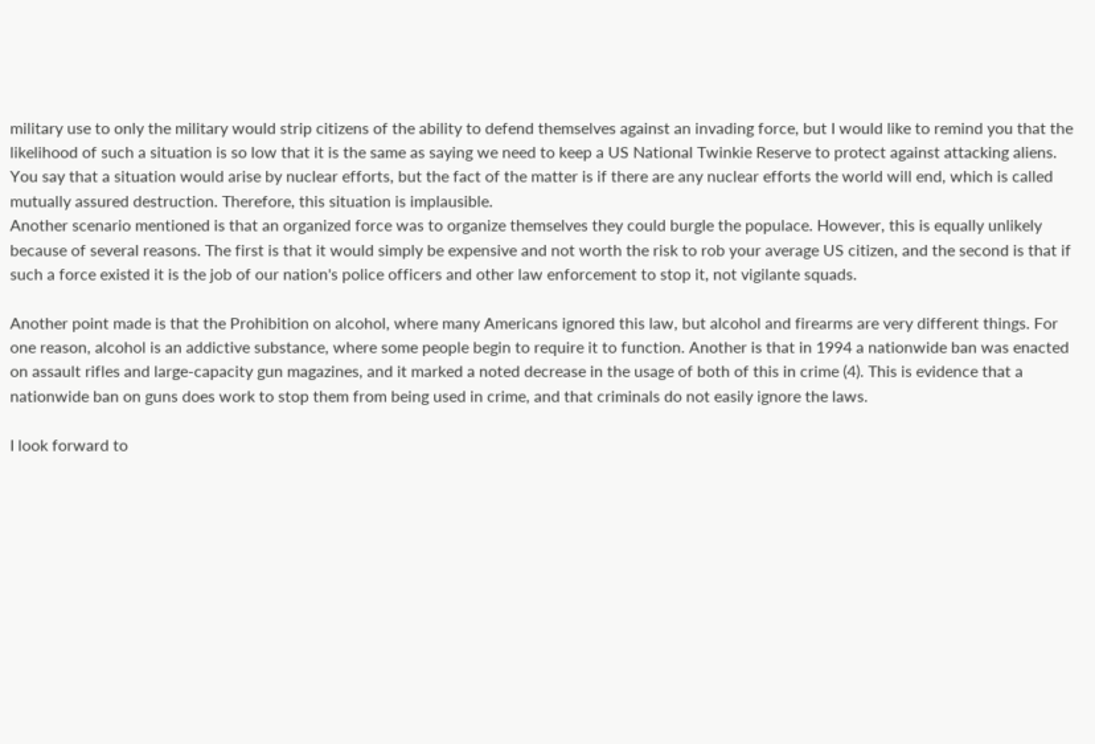military use to only the military would strip citizens of the ability to defend themselves against an invading force, but I would like to remind you that the likelihood of such a situation is so low that it is the same as saying we need to keep a US National Twinkie Reserve to protect against attacking aliens. You say that a situation would arise by nuclear efforts, but the fact of the matter is if there are any nuclear efforts the world will end, which is called mutually assured destruction. Therefore, this situation is implausible.
Another scenario mentioned is that an organized force was to organize themselves they could burgle the populace. However, this is equally unlikely because of several reasons. The first is that it would simply be expensive and not worth the risk to rob your average US citizen, and the second is that if such a force existed it is the job of our nation's police officers and other law enforcement to stop it, not vigilante squads.

Another point made is that the Prohibition on alcohol, where many Americans ignored this law, but alcohol and firearms are very different things. For one reason, alcohol is an addictive substance, where some people begin to require it to function. Another is that in 1994 a nationwide ban was enacted on assault rifles and large-capacity gun magazines, and it marked a noted decrease in the usage of both of this in crime (4). This is evidence that a nationwide ban on guns does work to stop them from being used in crime, and that criminals do not easily ignore the laws.

I look forward to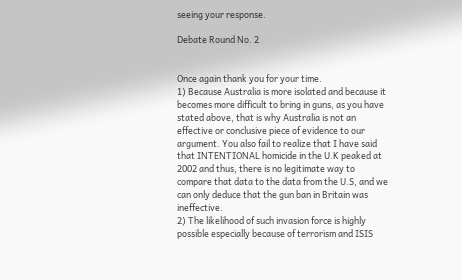seeing your response.

Debate Round No. 2


Once again thank you for your time.
1) Because Australia is more isolated and because it becomes more difficult to bring in guns, as you have stated above, that is why Australia is not an effective or conclusive piece of evidence to our argument. You also fail to realize that I have said that INTENTIONAL homicide in the U.K peaked at 2002 and thus, there is no legitimate way to compare that data to the data from the U.S, and we can only deduce that the gun ban in Britain was ineffective.
2) The likelihood of such invasion force is highly possible especially because of terrorism and ISIS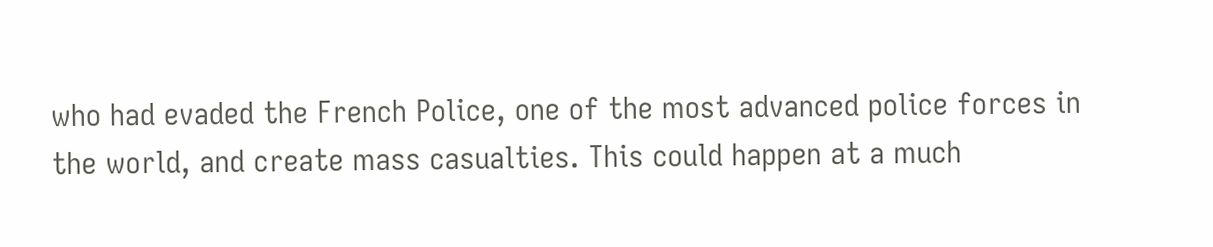who had evaded the French Police, one of the most advanced police forces in the world, and create mass casualties. This could happen at a much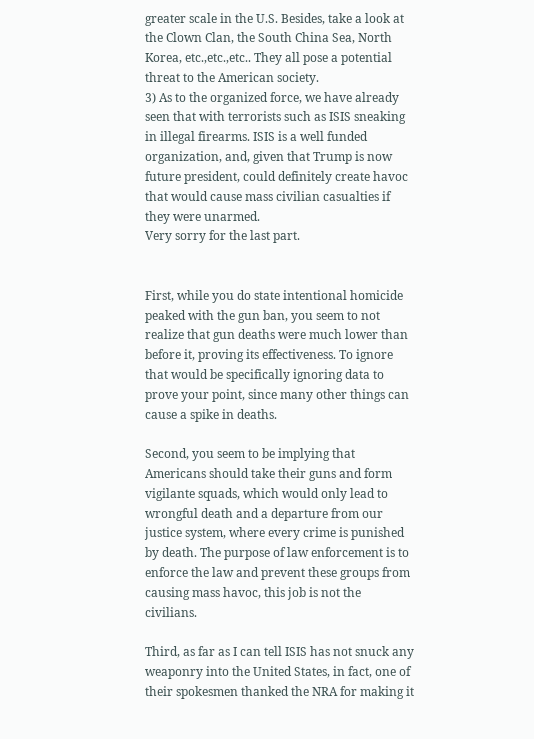greater scale in the U.S. Besides, take a look at the Clown Clan, the South China Sea, North Korea, etc.,etc.,etc.. They all pose a potential threat to the American society.
3) As to the organized force, we have already seen that with terrorists such as ISIS sneaking in illegal firearms. ISIS is a well funded organization, and, given that Trump is now future president, could definitely create havoc that would cause mass civilian casualties if they were unarmed.
Very sorry for the last part.


First, while you do state intentional homicide peaked with the gun ban, you seem to not realize that gun deaths were much lower than before it, proving its effectiveness. To ignore that would be specifically ignoring data to prove your point, since many other things can cause a spike in deaths.

Second, you seem to be implying that Americans should take their guns and form vigilante squads, which would only lead to wrongful death and a departure from our justice system, where every crime is punished by death. The purpose of law enforcement is to enforce the law and prevent these groups from causing mass havoc, this job is not the civilians.

Third, as far as I can tell ISIS has not snuck any weaponry into the United States, in fact, one of their spokesmen thanked the NRA for making it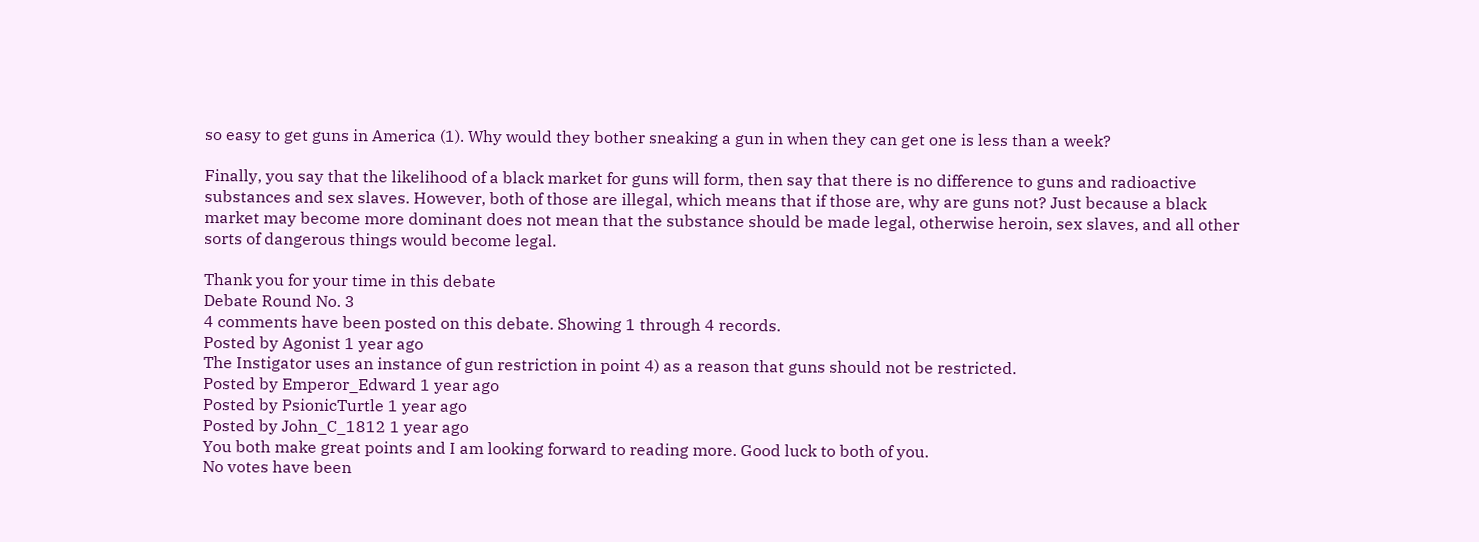so easy to get guns in America (1). Why would they bother sneaking a gun in when they can get one is less than a week?

Finally, you say that the likelihood of a black market for guns will form, then say that there is no difference to guns and radioactive substances and sex slaves. However, both of those are illegal, which means that if those are, why are guns not? Just because a black market may become more dominant does not mean that the substance should be made legal, otherwise heroin, sex slaves, and all other sorts of dangerous things would become legal.

Thank you for your time in this debate
Debate Round No. 3
4 comments have been posted on this debate. Showing 1 through 4 records.
Posted by Agonist 1 year ago
The Instigator uses an instance of gun restriction in point 4) as a reason that guns should not be restricted.
Posted by Emperor_Edward 1 year ago
Posted by PsionicTurtle 1 year ago
Posted by John_C_1812 1 year ago
You both make great points and I am looking forward to reading more. Good luck to both of you.
No votes have been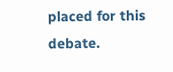placed for this debate.